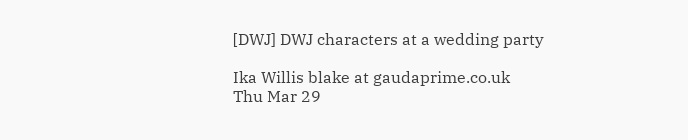[DWJ] DWJ characters at a wedding party

Ika Willis blake at gaudaprime.co.uk
Thu Mar 29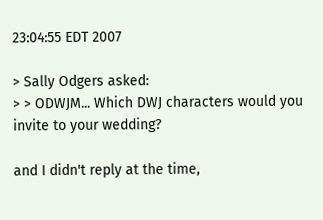23:04:55 EDT 2007

> Sally Odgers asked:
> > ODWJM... Which DWJ characters would you invite to your wedding?

and I didn't reply at the time,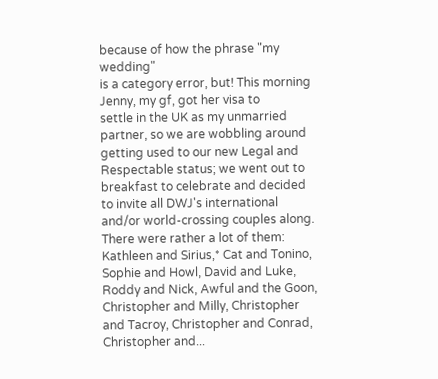because of how the phrase "my wedding"
is a category error, but! This morning Jenny, my gf, got her visa to
settle in the UK as my unmarried partner, so we are wobbling around
getting used to our new Legal and Respectable status; we went out to
breakfast to celebrate and decided to invite all DWJ's international
and/or world-crossing couples along. There were rather a lot of them:
Kathleen and Sirius,* Cat and Tonino, Sophie and Howl, David and Luke,
Roddy and Nick, Awful and the Goon, Christopher and Milly, Christopher
and Tacroy, Christopher and Conrad, Christopher and...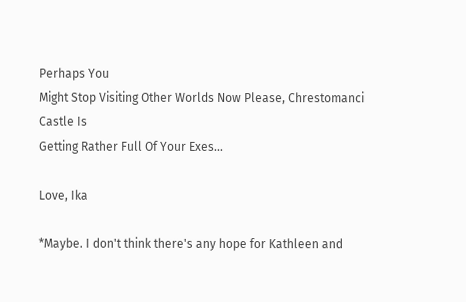Perhaps You
Might Stop Visiting Other Worlds Now Please, Chrestomanci Castle Is
Getting Rather Full Of Your Exes...

Love, Ika

*Maybe. I don't think there's any hope for Kathleen and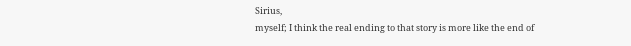Sirius,
myself; I think the real ending to that story is more like the end of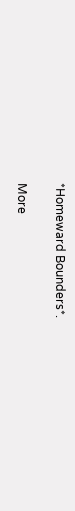*Homeward Bounders*.

More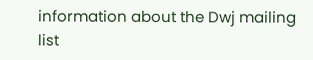information about the Dwj mailing list